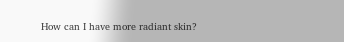How can I have more radiant skin?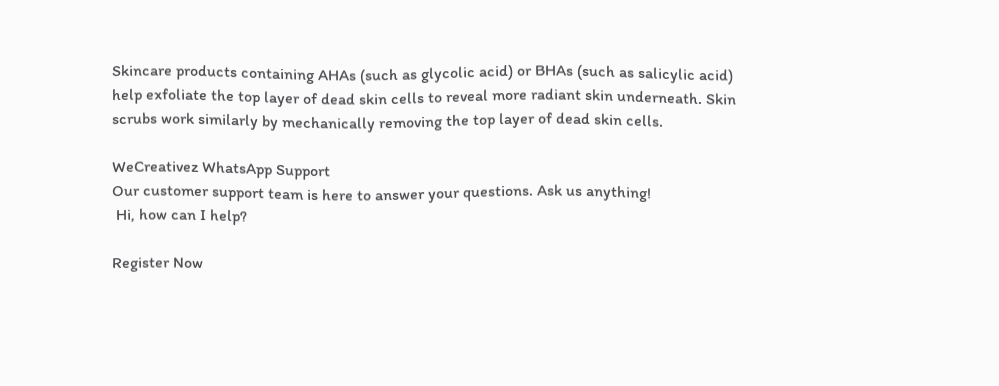Skincare products containing AHAs (such as glycolic acid) or BHAs (such as salicylic acid) help exfoliate the top layer of dead skin cells to reveal more radiant skin underneath. Skin scrubs work similarly by mechanically removing the top layer of dead skin cells.

WeCreativez WhatsApp Support
Our customer support team is here to answer your questions. Ask us anything!
 Hi, how can I help?

Register Now